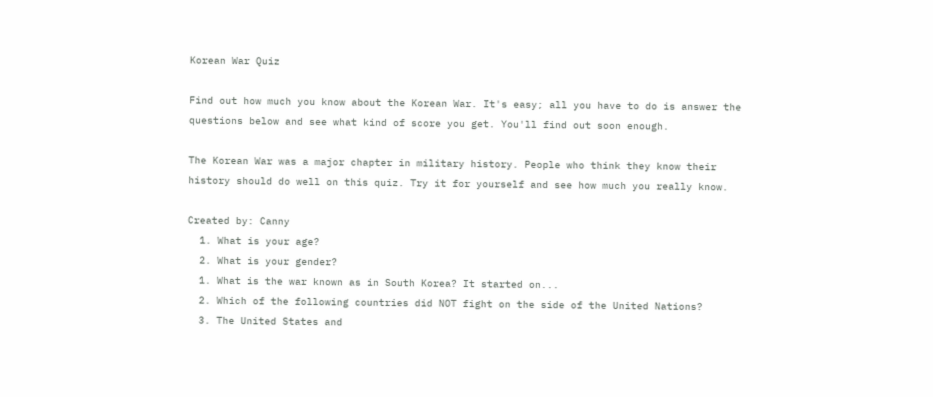Korean War Quiz

Find out how much you know about the Korean War. It's easy; all you have to do is answer the questions below and see what kind of score you get. You'll find out soon enough.

The Korean War was a major chapter in military history. People who think they know their history should do well on this quiz. Try it for yourself and see how much you really know.

Created by: Canny
  1. What is your age?
  2. What is your gender?
  1. What is the war known as in South Korea? It started on...
  2. Which of the following countries did NOT fight on the side of the United Nations?
  3. The United States and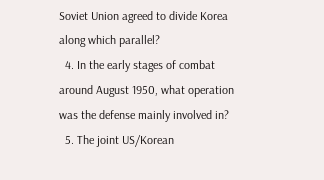Soviet Union agreed to divide Korea along which parallel?
  4. In the early stages of combat around August 1950, what operation was the defense mainly involved in?
  5. The joint US/Korean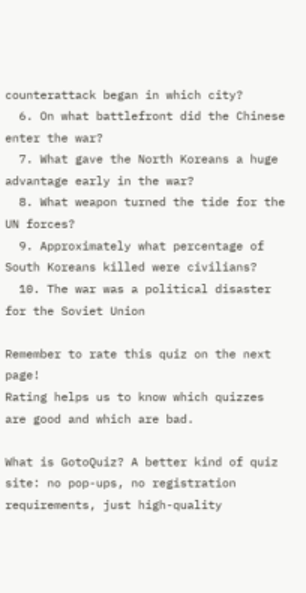counterattack began in which city?
  6. On what battlefront did the Chinese enter the war?
  7. What gave the North Koreans a huge advantage early in the war?
  8. What weapon turned the tide for the UN forces?
  9. Approximately what percentage of South Koreans killed were civilians?
  10. The war was a political disaster for the Soviet Union

Remember to rate this quiz on the next page!
Rating helps us to know which quizzes are good and which are bad.

What is GotoQuiz? A better kind of quiz site: no pop-ups, no registration requirements, just high-quality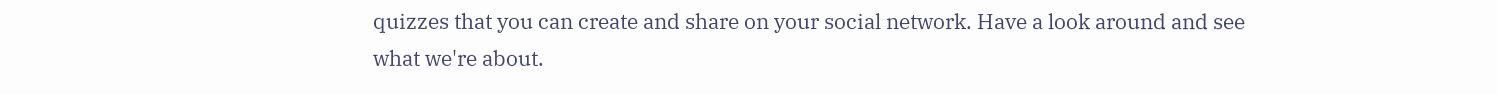quizzes that you can create and share on your social network. Have a look around and see what we're about.